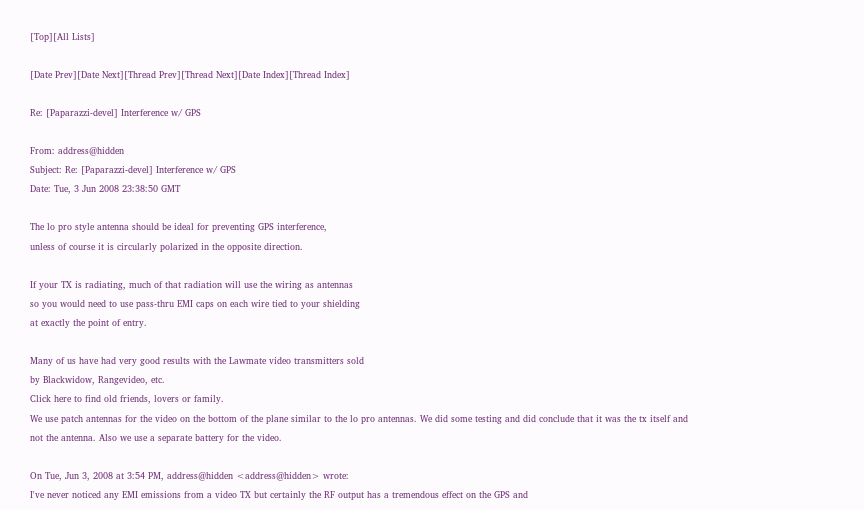[Top][All Lists]

[Date Prev][Date Next][Thread Prev][Thread Next][Date Index][Thread Index]

Re: [Paparazzi-devel] Interference w/ GPS

From: address@hidden
Subject: Re: [Paparazzi-devel] Interference w/ GPS
Date: Tue, 3 Jun 2008 23:38:50 GMT

The lo pro style antenna should be ideal for preventing GPS interference,
unless of course it is circularly polarized in the opposite direction.

If your TX is radiating, much of that radiation will use the wiring as antennas
so you would need to use pass-thru EMI caps on each wire tied to your shielding
at exactly the point of entry.

Many of us have had very good results with the Lawmate video transmitters sold
by Blackwidow, Rangevideo, etc.
Click here to find old friends, lovers or family.
We use patch antennas for the video on the bottom of the plane similar to the lo pro antennas. We did some testing and did conclude that it was the tx itself and not the antenna. Also we use a separate battery for the video.

On Tue, Jun 3, 2008 at 3:54 PM, address@hidden <address@hidden> wrote:
I've never noticed any EMI emissions from a video TX but certainly the RF output has a tremendous effect on the GPS and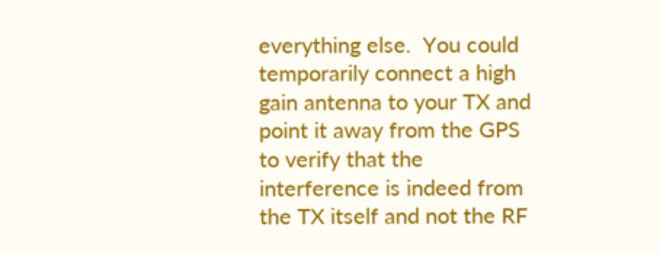everything else.  You could temporarily connect a high gain antenna to your TX and point it away from the GPS to verify that the interference is indeed from the TX itself and not the RF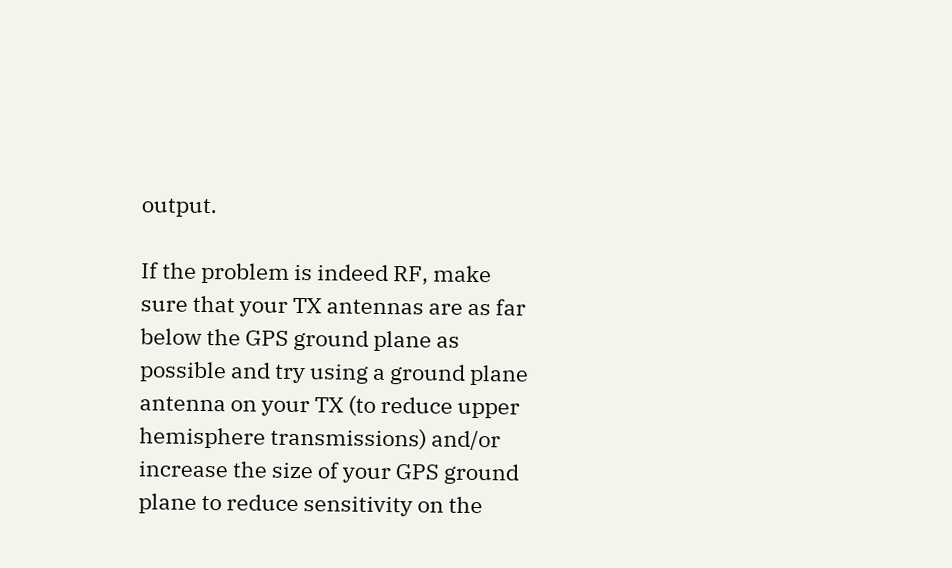output.

If the problem is indeed RF, make sure that your TX antennas are as far below the GPS ground plane as possible and try using a ground plane antenna on your TX (to reduce upper hemisphere transmissions) and/or increase the size of your GPS ground plane to reduce sensitivity on the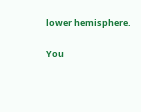lower hemisphere.

You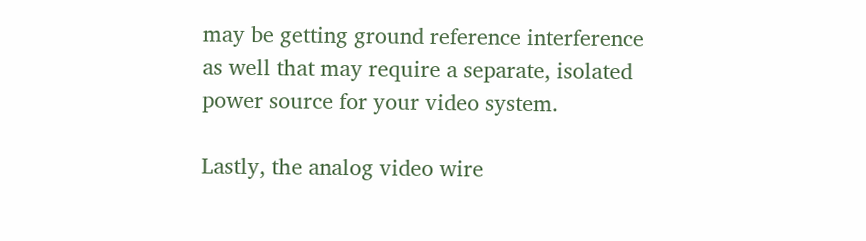may be getting ground reference interference as well that may require a separate, isolated power source for your video system.

Lastly, the analog video wire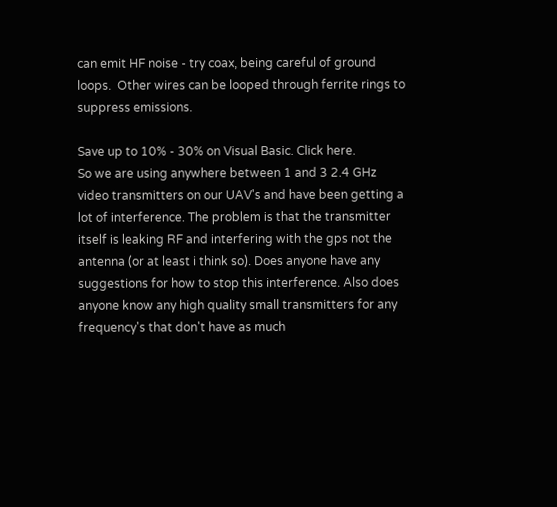can emit HF noise - try coax, being careful of ground loops.  Other wires can be looped through ferrite rings to suppress emissions.

Save up to 10% - 30% on Visual Basic. Click here.
So we are using anywhere between 1 and 3 2.4 GHz video transmitters on our UAV's and have been getting a lot of interference. The problem is that the transmitter itself is leaking RF and interfering with the gps not the antenna (or at least i think so). Does anyone have any suggestions for how to stop this interference. Also does anyone know any high quality small transmitters for any frequency's that don't have as much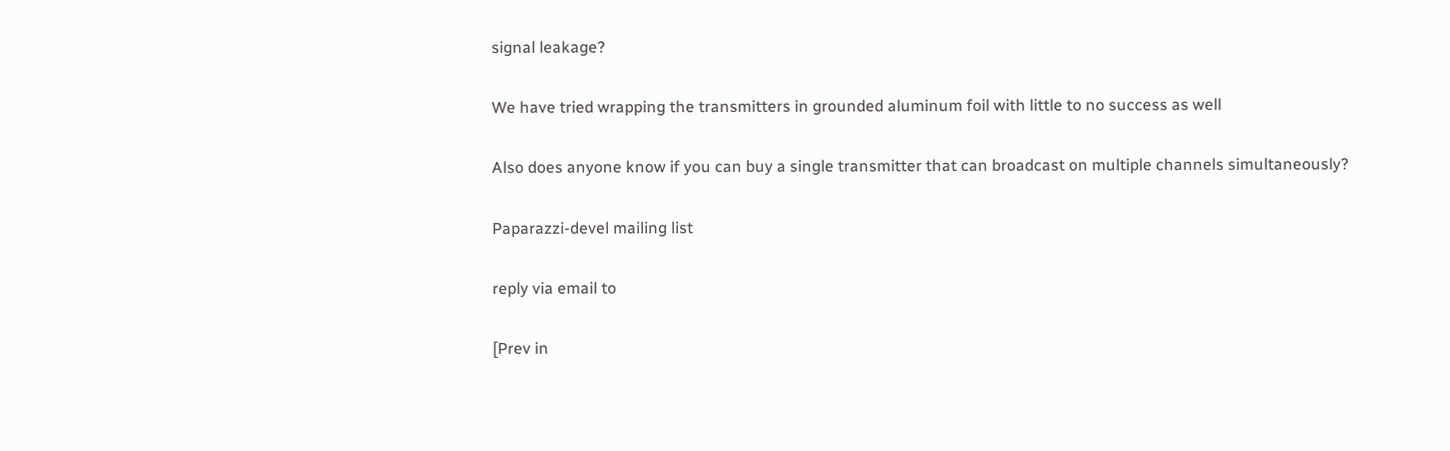signal leakage?

We have tried wrapping the transmitters in grounded aluminum foil with little to no success as well

Also does anyone know if you can buy a single transmitter that can broadcast on multiple channels simultaneously?

Paparazzi-devel mailing list

reply via email to

[Prev in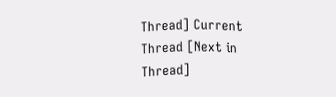Thread] Current Thread [Next in Thread]